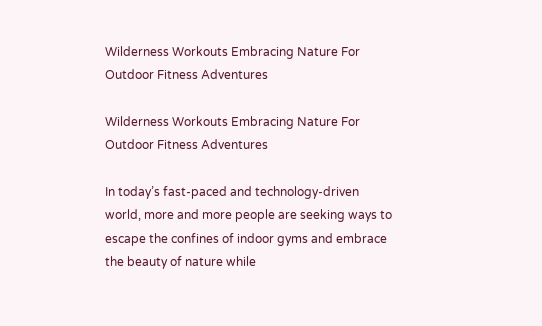Wilderness Workouts Embracing Nature For Outdoor Fitness Adventures

Wilderness Workouts Embracing Nature For Outdoor Fitness Adventures

In today’s fast-paced and technology-driven world, more and more people are seeking ways to escape the confines of indoor gyms and embrace the beauty of nature while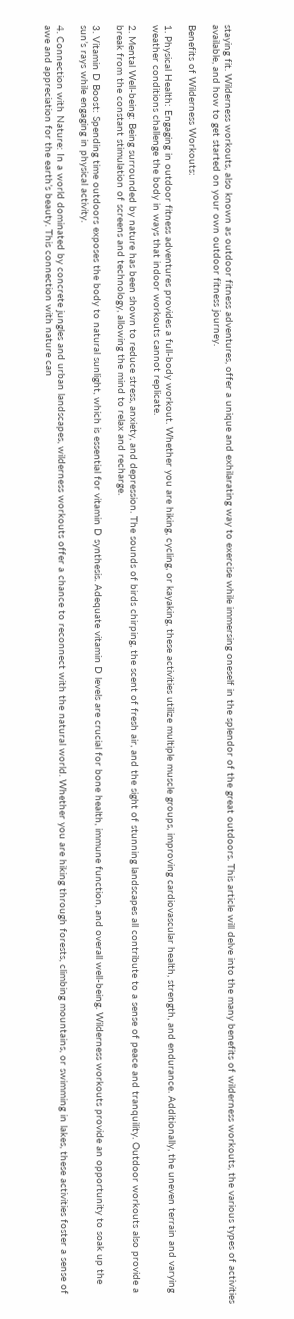staying fit. Wilderness workouts, also known as outdoor fitness adventures, offer a unique and exhilarating way to exercise while immersing oneself in the splendor of the great outdoors. This article will delve into the many benefits of wilderness workouts, the various types of activities available, and how to get started on your own outdoor fitness journey.

Benefits of Wilderness Workouts:

1. Physical Health: Engaging in outdoor fitness adventures provides a full-body workout. Whether you are hiking, cycling, or kayaking, these activities utilize multiple muscle groups, improving cardiovascular health, strength, and endurance. Additionally, the uneven terrain and varying weather conditions challenge the body in ways that indoor workouts cannot replicate.

2. Mental Well-being: Being surrounded by nature has been shown to reduce stress, anxiety, and depression. The sounds of birds chirping, the scent of fresh air, and the sight of stunning landscapes all contribute to a sense of peace and tranquility. Outdoor workouts also provide a break from the constant stimulation of screens and technology, allowing the mind to relax and recharge.

3. Vitamin D Boost: Spending time outdoors exposes the body to natural sunlight, which is essential for vitamin D synthesis. Adequate vitamin D levels are crucial for bone health, immune function, and overall well-being. Wilderness workouts provide an opportunity to soak up the sun’s rays while engaging in physical activity.

4. Connection with Nature: In a world dominated by concrete jungles and urban landscapes, wilderness workouts offer a chance to reconnect with the natural world. Whether you are hiking through forests, climbing mountains, or swimming in lakes, these activities foster a sense of awe and appreciation for the earth’s beauty. This connection with nature can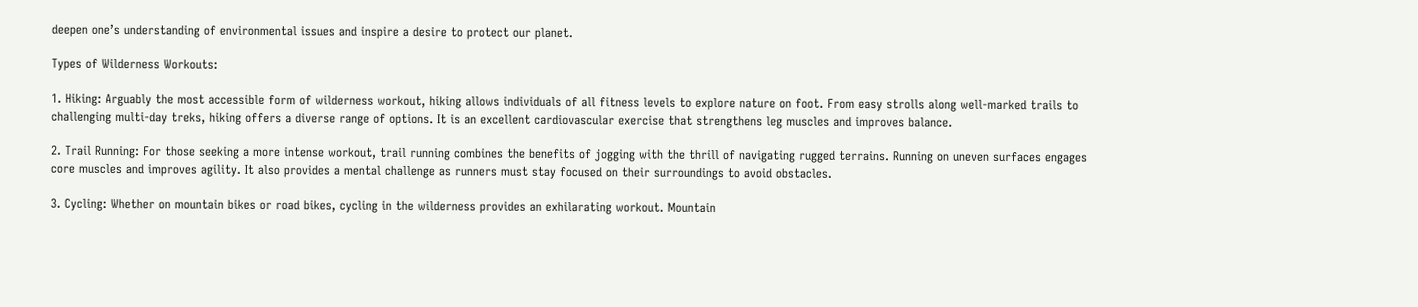deepen one’s understanding of environmental issues and inspire a desire to protect our planet.

Types of Wilderness Workouts:

1. Hiking: Arguably the most accessible form of wilderness workout, hiking allows individuals of all fitness levels to explore nature on foot. From easy strolls along well-marked trails to challenging multi-day treks, hiking offers a diverse range of options. It is an excellent cardiovascular exercise that strengthens leg muscles and improves balance.

2. Trail Running: For those seeking a more intense workout, trail running combines the benefits of jogging with the thrill of navigating rugged terrains. Running on uneven surfaces engages core muscles and improves agility. It also provides a mental challenge as runners must stay focused on their surroundings to avoid obstacles.

3. Cycling: Whether on mountain bikes or road bikes, cycling in the wilderness provides an exhilarating workout. Mountain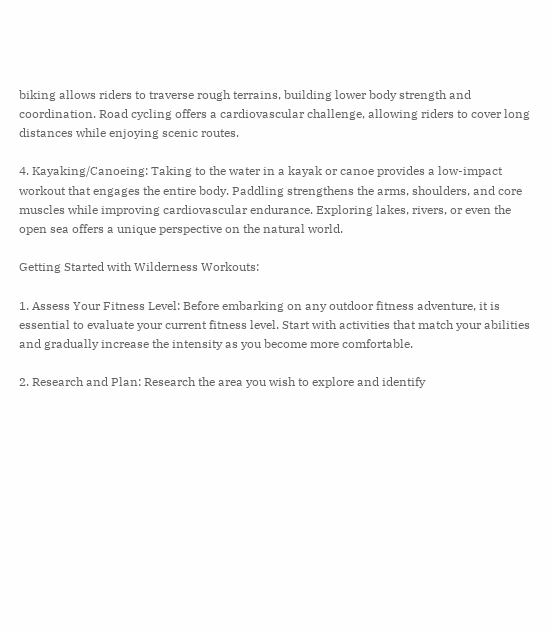biking allows riders to traverse rough terrains, building lower body strength and coordination. Road cycling offers a cardiovascular challenge, allowing riders to cover long distances while enjoying scenic routes.

4. Kayaking/Canoeing: Taking to the water in a kayak or canoe provides a low-impact workout that engages the entire body. Paddling strengthens the arms, shoulders, and core muscles while improving cardiovascular endurance. Exploring lakes, rivers, or even the open sea offers a unique perspective on the natural world.

Getting Started with Wilderness Workouts:

1. Assess Your Fitness Level: Before embarking on any outdoor fitness adventure, it is essential to evaluate your current fitness level. Start with activities that match your abilities and gradually increase the intensity as you become more comfortable.

2. Research and Plan: Research the area you wish to explore and identify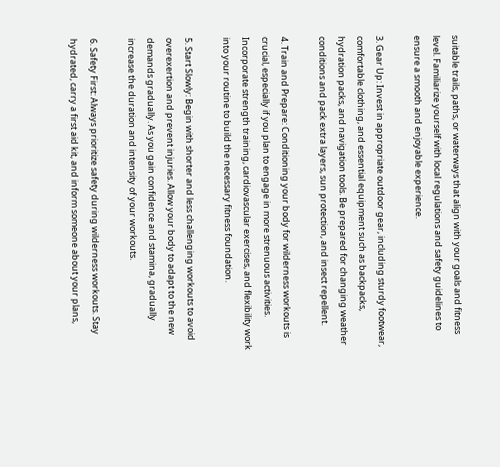suitable trails, paths, or waterways that align with your goals and fitness level. Familiarize yourself with local regulations and safety guidelines to ensure a smooth and enjoyable experience.

3. Gear Up: Invest in appropriate outdoor gear, including sturdy footwear, comfortable clothing, and essential equipment such as backpacks, hydration packs, and navigation tools. Be prepared for changing weather conditions and pack extra layers, sun protection, and insect repellent.

4. Train and Prepare: Conditioning your body for wilderness workouts is crucial, especially if you plan to engage in more strenuous activities. Incorporate strength training, cardiovascular exercises, and flexibility work into your routine to build the necessary fitness foundation.

5. Start Slowly: Begin with shorter and less challenging workouts to avoid overexertion and prevent injuries. Allow your body to adapt to the new demands gradually. As you gain confidence and stamina, gradually increase the duration and intensity of your workouts.

6. Safety First: Always prioritize safety during wilderness workouts. Stay hydrated, carry a first aid kit, and inform someone about your plans,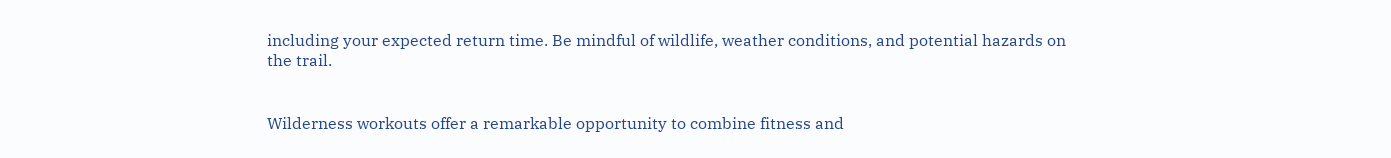including your expected return time. Be mindful of wildlife, weather conditions, and potential hazards on the trail.


Wilderness workouts offer a remarkable opportunity to combine fitness and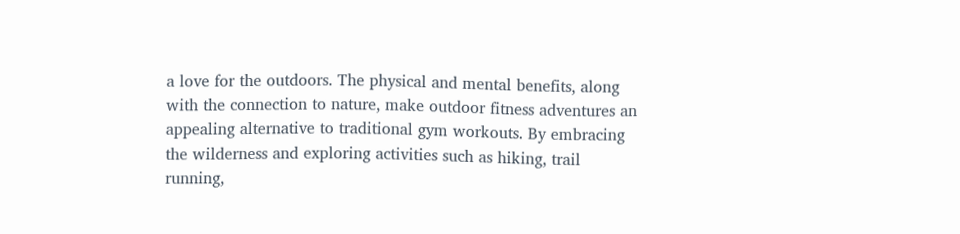a love for the outdoors. The physical and mental benefits, along with the connection to nature, make outdoor fitness adventures an appealing alternative to traditional gym workouts. By embracing the wilderness and exploring activities such as hiking, trail running,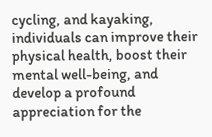cycling, and kayaking, individuals can improve their physical health, boost their mental well-being, and develop a profound appreciation for the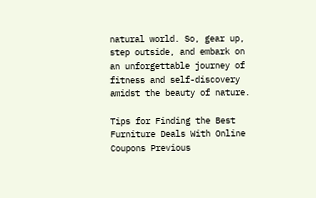natural world. So, gear up, step outside, and embark on an unforgettable journey of fitness and self-discovery amidst the beauty of nature.

Tips for Finding the Best Furniture Deals With Online Coupons Previous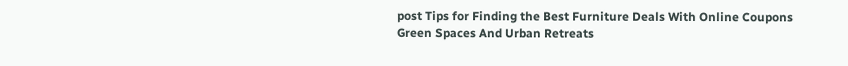post Tips for Finding the Best Furniture Deals With Online Coupons
Green Spaces And Urban Retreats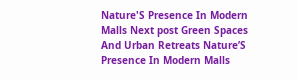Nature'S Presence In Modern Malls Next post Green Spaces And Urban Retreats Nature’S Presence In Modern Malls